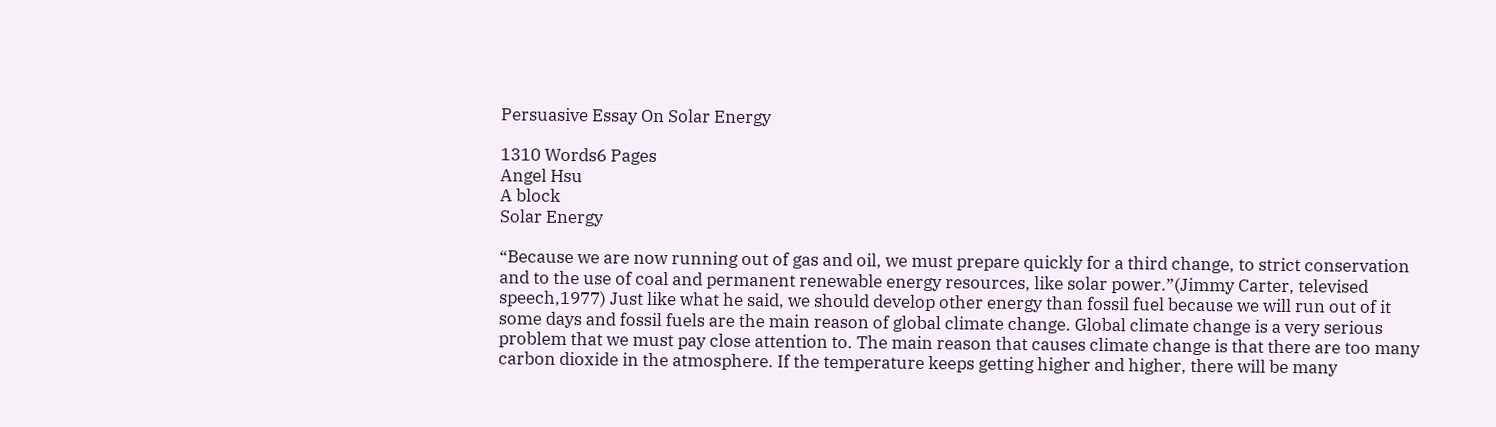Persuasive Essay On Solar Energy

1310 Words6 Pages
Angel Hsu
A block
Solar Energy

“Because we are now running out of gas and oil, we must prepare quickly for a third change, to strict conservation and to the use of coal and permanent renewable energy resources, like solar power.”(Jimmy Carter, televised speech,1977) Just like what he said, we should develop other energy than fossil fuel because we will run out of it some days and fossil fuels are the main reason of global climate change. Global climate change is a very serious problem that we must pay close attention to. The main reason that causes climate change is that there are too many carbon dioxide in the atmosphere. If the temperature keeps getting higher and higher, there will be many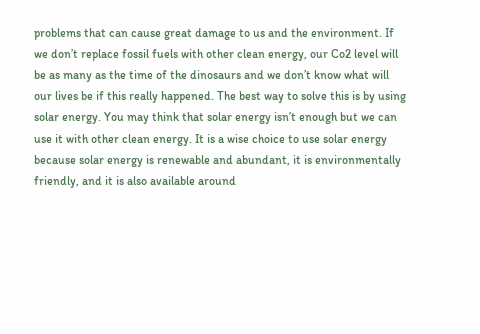problems that can cause great damage to us and the environment. If we don’t replace fossil fuels with other clean energy, our Co2 level will be as many as the time of the dinosaurs and we don’t know what will our lives be if this really happened. The best way to solve this is by using solar energy. You may think that solar energy isn’t enough but we can use it with other clean energy. It is a wise choice to use solar energy because solar energy is renewable and abundant, it is environmentally friendly, and it is also available around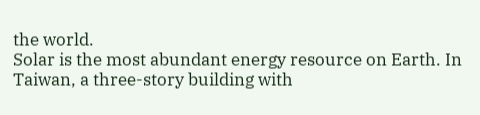the world.
Solar is the most abundant energy resource on Earth. In Taiwan, a three-story building with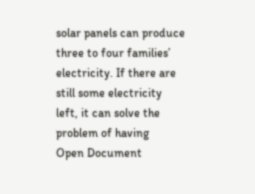solar panels can produce three to four families’ electricity. If there are still some electricity left, it can solve the problem of having
Open Document